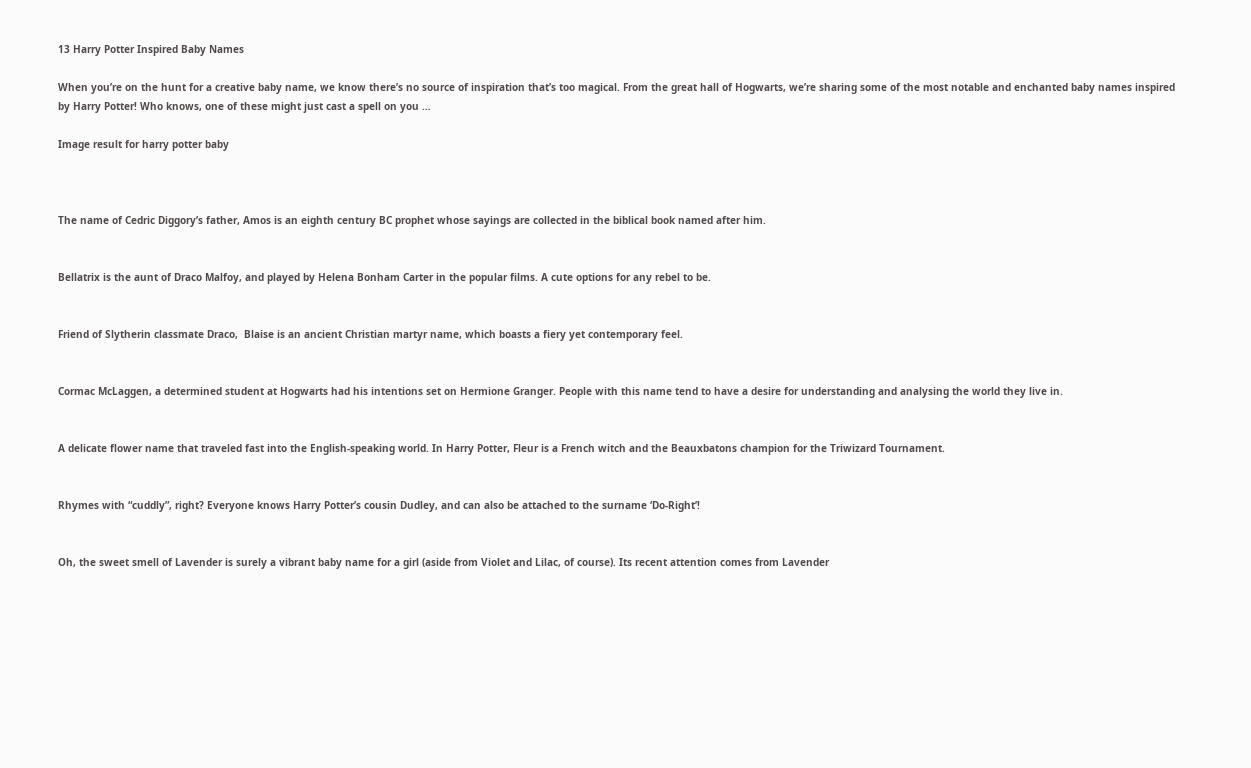13 Harry Potter Inspired Baby Names

When you’re on the hunt for a creative baby name, we know there’s no source of inspiration that’s too magical. From the great hall of Hogwarts, we’re sharing some of the most notable and enchanted baby names inspired by Harry Potter! Who knows, one of these might just cast a spell on you …

Image result for harry potter baby



The name of Cedric Diggory’s father, Amos is an eighth century BC prophet whose sayings are collected in the biblical book named after him.


Bellatrix is the aunt of Draco Malfoy, and played by Helena Bonham Carter in the popular films. A cute options for any rebel to be.


Friend of Slytherin classmate Draco,  Blaise is an ancient Christian martyr name, which boasts a fiery yet contemporary feel.


Cormac McLaggen, a determined student at Hogwarts had his intentions set on Hermione Granger. People with this name tend to have a desire for understanding and analysing the world they live in.


A delicate flower name that traveled fast into the English-speaking world. In Harry Potter, Fleur is a French witch and the Beauxbatons champion for the Triwizard Tournament.


Rhymes with “cuddly”, right? Everyone knows Harry Potter’s cousin Dudley, and can also be attached to the surname ‘Do-Right’!


Oh, the sweet smell of Lavender is surely a vibrant baby name for a girl (aside from Violet and Lilac, of course). Its recent attention comes from Lavender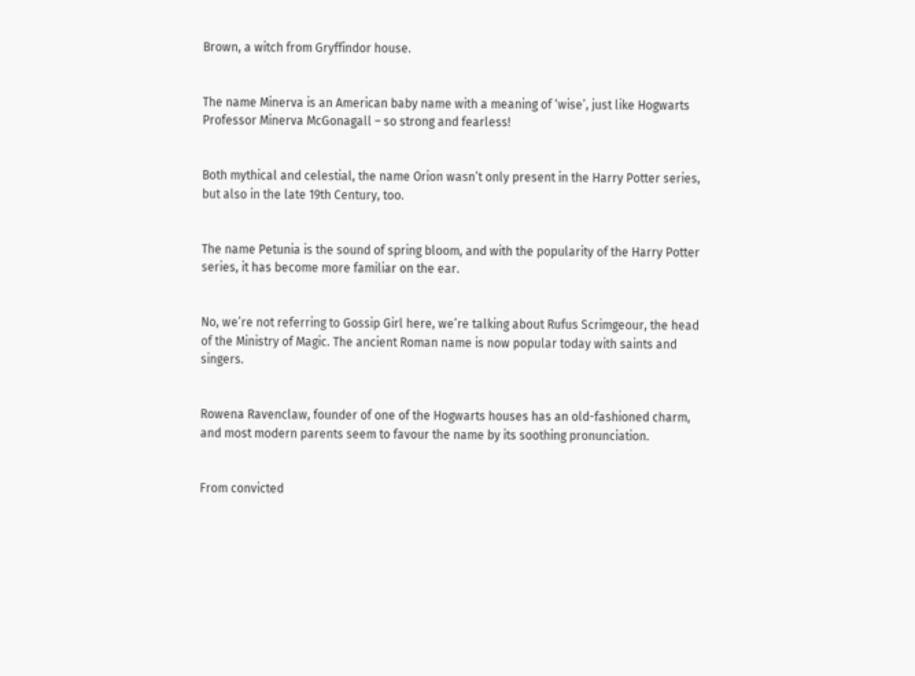Brown, a witch from Gryffindor house.


The name Minerva is an American baby name with a meaning of ‘wise’, just like Hogwarts Professor Minerva McGonagall – so strong and fearless!


Both mythical and celestial, the name Orion wasn’t only present in the Harry Potter series, but also in the late 19th Century, too.


The name Petunia is the sound of spring bloom, and with the popularity of the Harry Potter series, it has become more familiar on the ear.


No, we’re not referring to Gossip Girl here, we’re talking about Rufus Scrimgeour, the head of the Ministry of Magic. The ancient Roman name is now popular today with saints and singers.


Rowena Ravenclaw, founder of one of the Hogwarts houses has an old-fashioned charm, and most modern parents seem to favour the name by its soothing pronunciation.


From convicted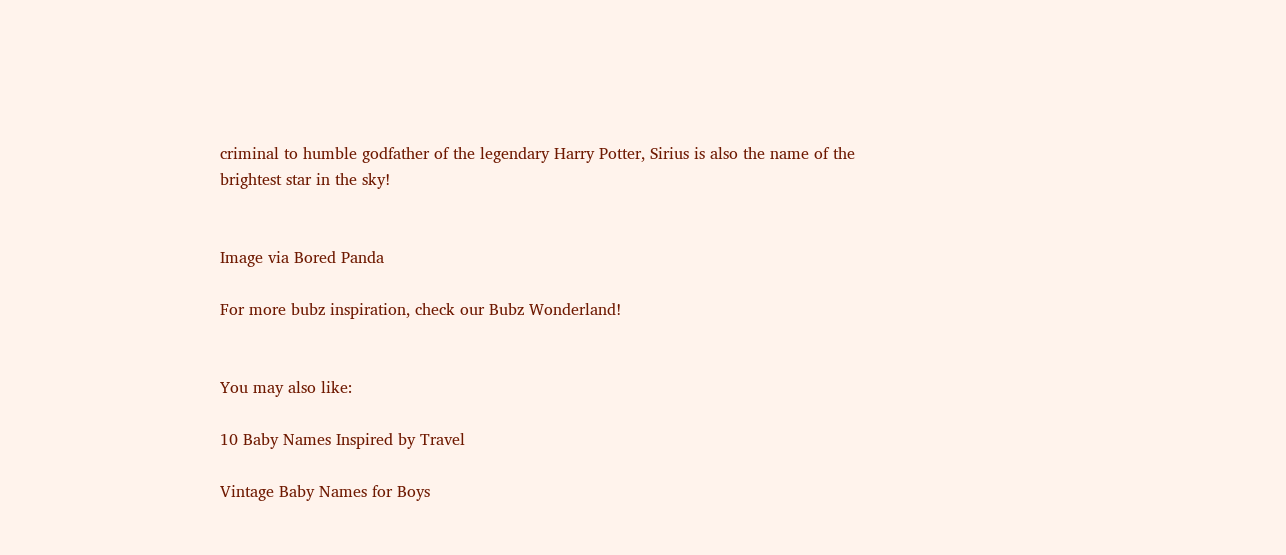criminal to humble godfather of the legendary Harry Potter, Sirius is also the name of the brightest star in the sky!


Image via Bored Panda

For more bubz inspiration, check our Bubz Wonderland!


You may also like:

10 Baby Names Inspired by Travel

Vintage Baby Names for Boys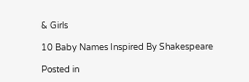& Girls

10 Baby Names Inspired By Shakespeare

Posted in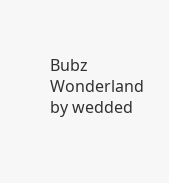Bubz Wonderland by wedded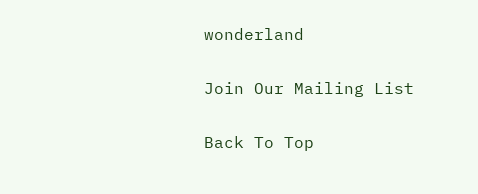wonderland

Join Our Mailing List

Back To Top